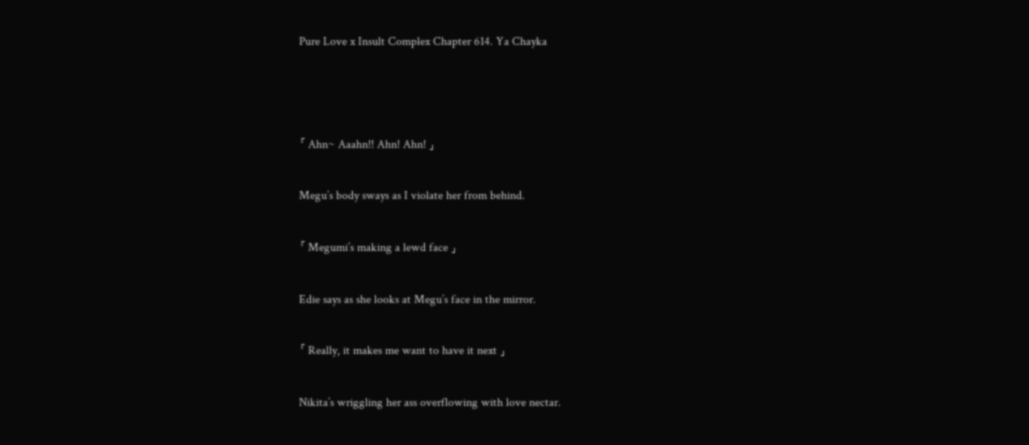Pure Love x Insult Complex Chapter 614. Ya Chayka



「 Ahn~ Aaahn!! Ahn! Ahn! 」

Megu’s body sways as I violate her from behind.

「 Megumi’s making a lewd face 」

Edie says as she looks at Megu’s face in the mirror.

「 Really, it makes me want to have it next 」

Nikita’s wriggling her ass overflowing with love nectar.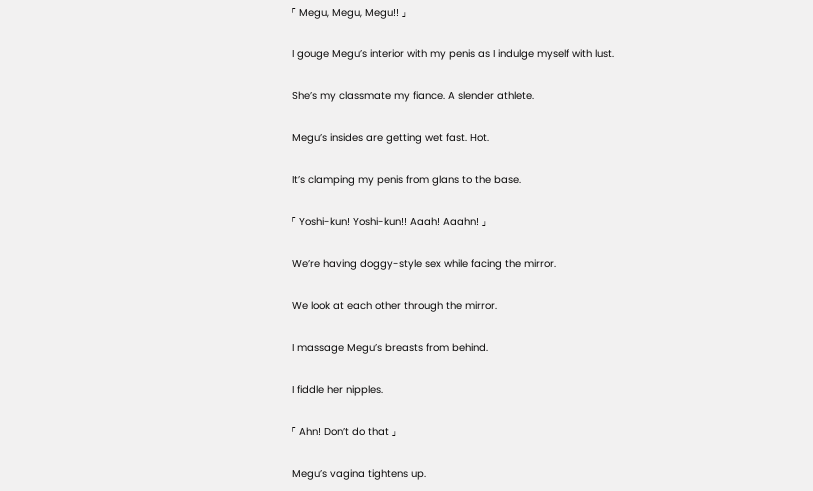「 Megu, Megu, Megu!! 」

I gouge Megu’s interior with my penis as I indulge myself with lust.

She’s my classmate my fiance. A slender athlete.

Megu’s insides are getting wet fast. Hot.

It’s clamping my penis from glans to the base.

「 Yoshi-kun! Yoshi-kun!! Aaah! Aaahn! 」

We’re having doggy-style sex while facing the mirror.

We look at each other through the mirror.

I massage Megu’s breasts from behind.

I fiddle her nipples.

「 Ahn! Don’t do that 」

Megu’s vagina tightens up.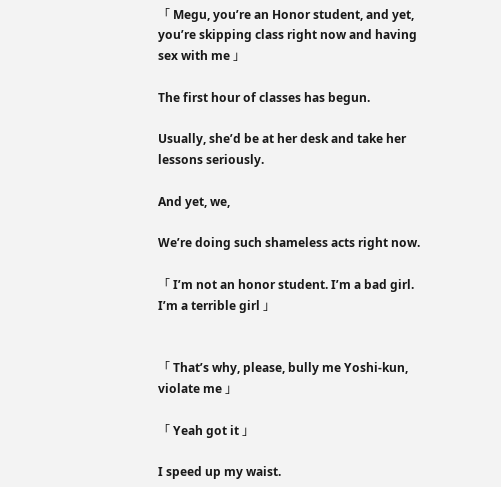「 Megu, you’re an Honor student, and yet, you’re skipping class right now and having sex with me 」

The first hour of classes has begun.

Usually, she’d be at her desk and take her lessons seriously.

And yet, we,

We’re doing such shameless acts right now.

「 I’m not an honor student. I’m a bad girl. I’m a terrible girl 」


「 That’s why, please, bully me Yoshi-kun, violate me 」

「 Yeah got it 」

I speed up my waist.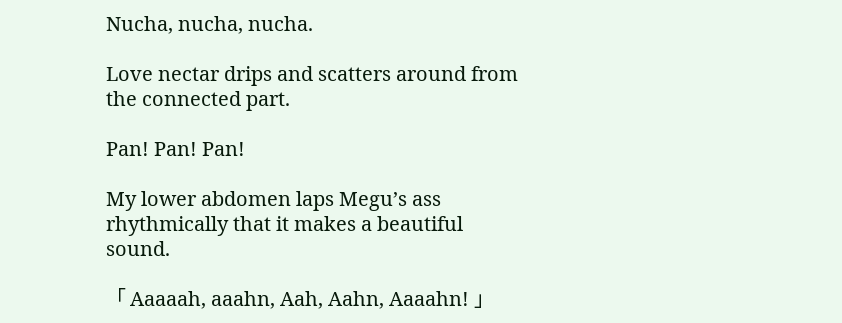Nucha, nucha, nucha.

Love nectar drips and scatters around from the connected part.

Pan! Pan! Pan!

My lower abdomen laps Megu’s ass rhythmically that it makes a beautiful sound.

「 Aaaaah, aaahn, Aah, Aahn, Aaaahn! 」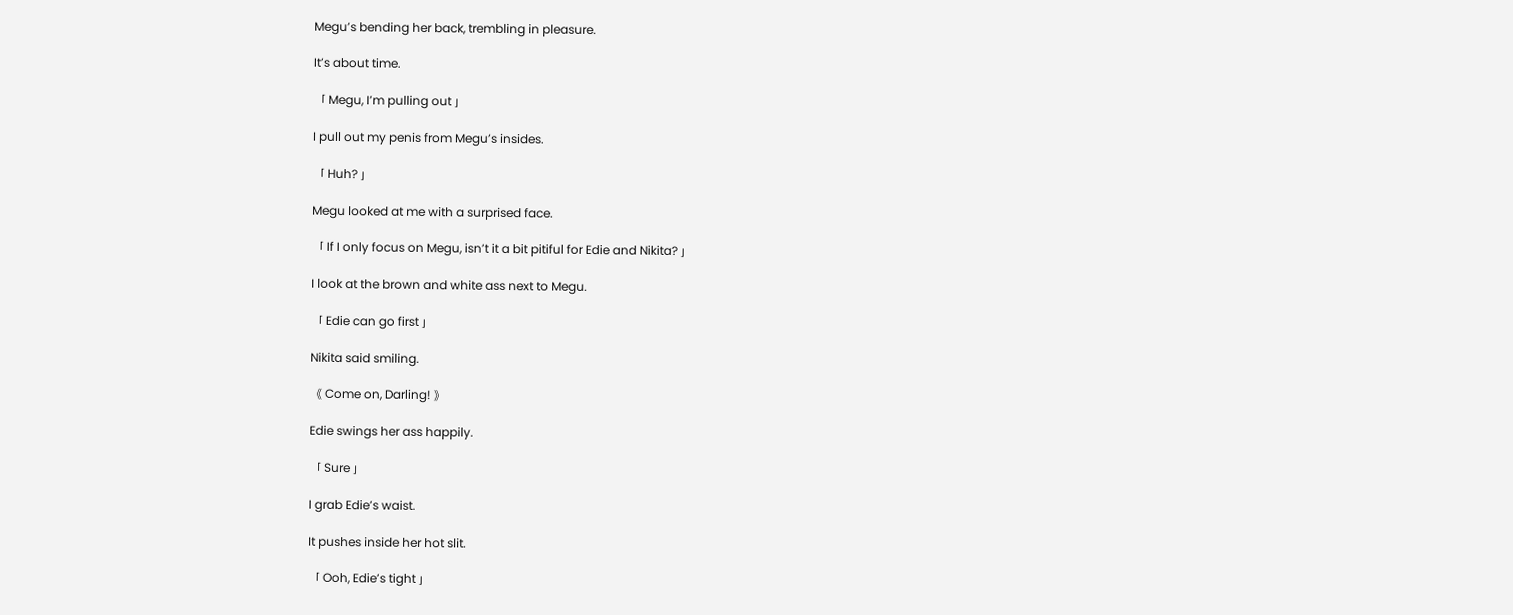Megu’s bending her back, trembling in pleasure.

It’s about time.

「 Megu, I’m pulling out 」

I pull out my penis from Megu’s insides.

「 Huh? 」

Megu looked at me with a surprised face.

「 If I only focus on Megu, isn’t it a bit pitiful for Edie and Nikita? 」

I look at the brown and white ass next to Megu.

「 Edie can go first 」

Nikita said smiling.

《 Come on, Darling! 》

Edie swings her ass happily.

「 Sure 」

I grab Edie’s waist.

It pushes inside her hot slit.

「 Ooh, Edie’s tight 」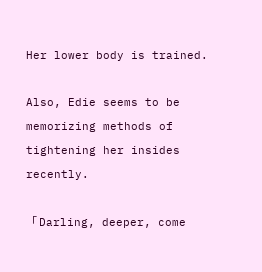Her lower body is trained.

Also, Edie seems to be memorizing methods of tightening her insides recently.

「 Darling, deeper, come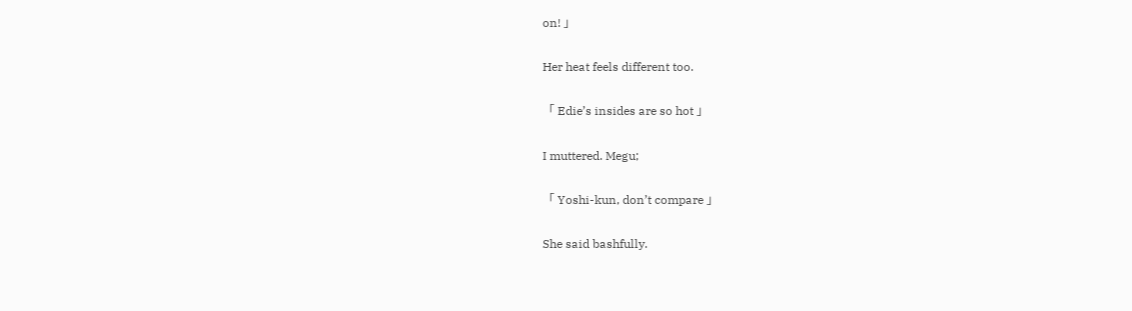on! 」

Her heat feels different too.

「 Edie’s insides are so hot 」

I muttered. Megu;

「 Yoshi-kun, don’t compare 」

She said bashfully.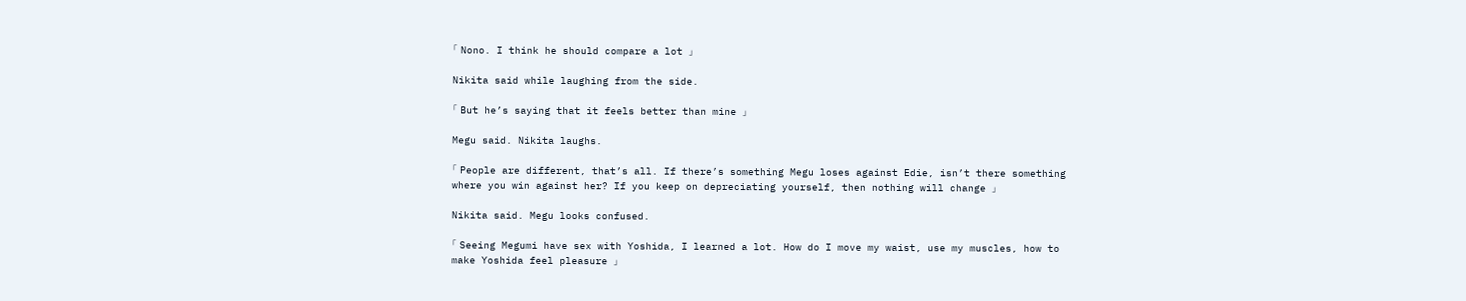「 Nono. I think he should compare a lot 」

Nikita said while laughing from the side.

「 But he’s saying that it feels better than mine 」

Megu said. Nikita laughs.

「 People are different, that’s all. If there’s something Megu loses against Edie, isn’t there something where you win against her? If you keep on depreciating yourself, then nothing will change 」

Nikita said. Megu looks confused.

「 Seeing Megumi have sex with Yoshida, I learned a lot. How do I move my waist, use my muscles, how to make Yoshida feel pleasure 」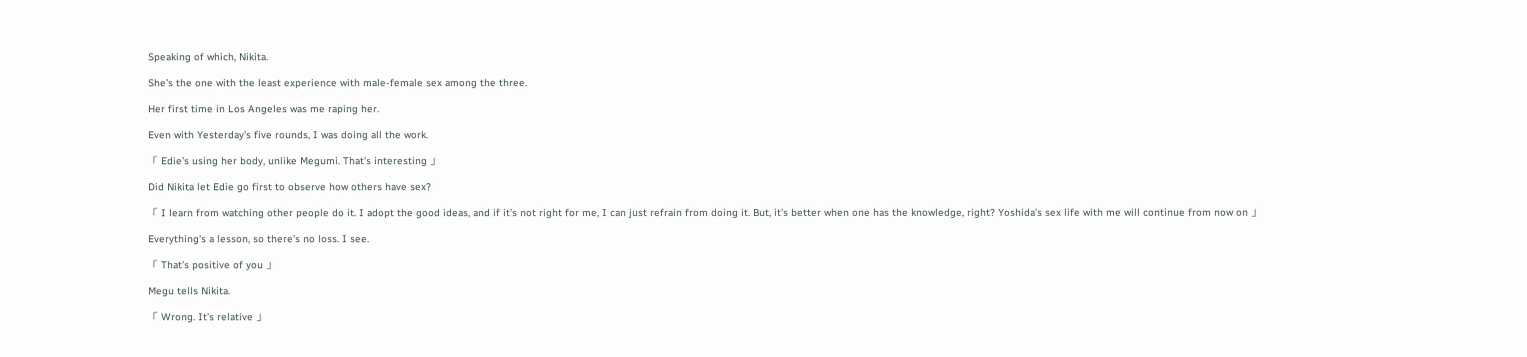Speaking of which, Nikita.

She’s the one with the least experience with male-female sex among the three.

Her first time in Los Angeles was me raping her.

Even with Yesterday’s five rounds, I was doing all the work.

「 Edie’s using her body, unlike Megumi. That’s interesting 」

Did Nikita let Edie go first to observe how others have sex?

「 I learn from watching other people do it. I adopt the good ideas, and if it’s not right for me, I can just refrain from doing it. But, it’s better when one has the knowledge, right? Yoshida’s sex life with me will continue from now on 」

Everything’s a lesson, so there’s no loss. I see.

「 That’s positive of you 」

Megu tells Nikita.

「 Wrong. It’s relative 」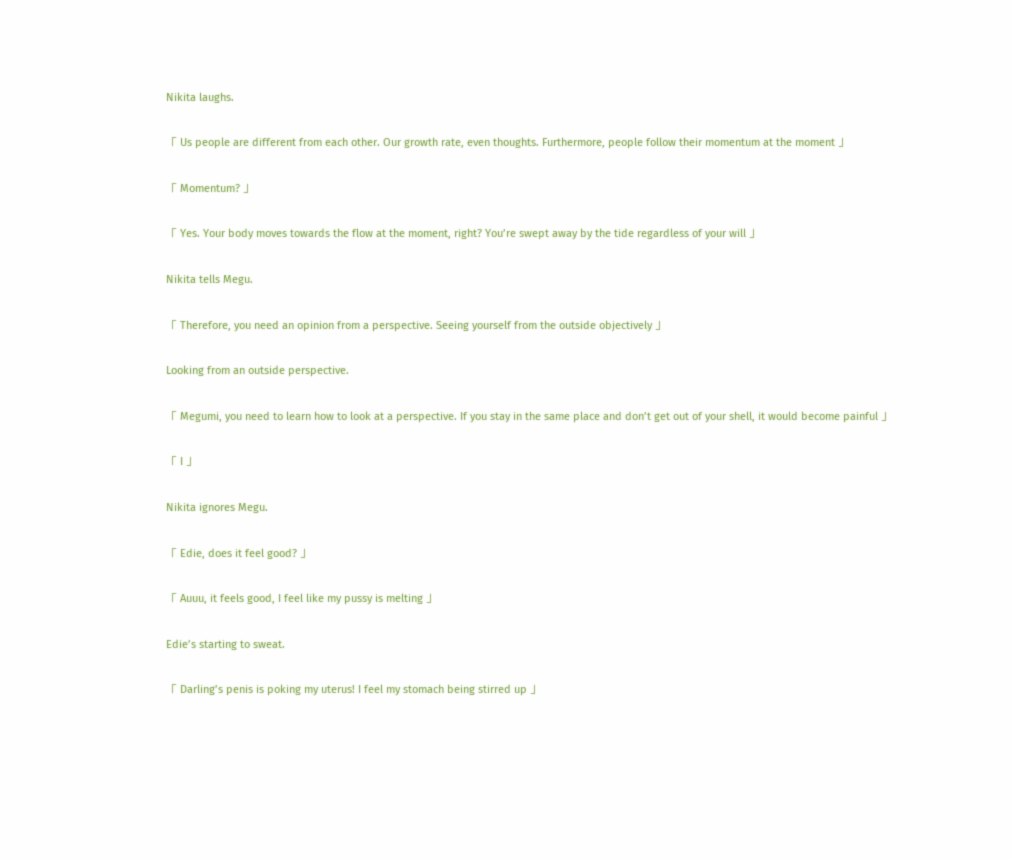Nikita laughs.

「 Us people are different from each other. Our growth rate, even thoughts. Furthermore, people follow their momentum at the moment 」

「 Momentum? 」

「 Yes. Your body moves towards the flow at the moment, right? You’re swept away by the tide regardless of your will 」

Nikita tells Megu.

「 Therefore, you need an opinion from a perspective. Seeing yourself from the outside objectively 」

Looking from an outside perspective.

「 Megumi, you need to learn how to look at a perspective. If you stay in the same place and don’t get out of your shell, it would become painful 」

「 I 」

Nikita ignores Megu.

「 Edie, does it feel good? 」

「 Auuu, it feels good, I feel like my pussy is melting 」

Edie’s starting to sweat.

「 Darling’s penis is poking my uterus! I feel my stomach being stirred up 」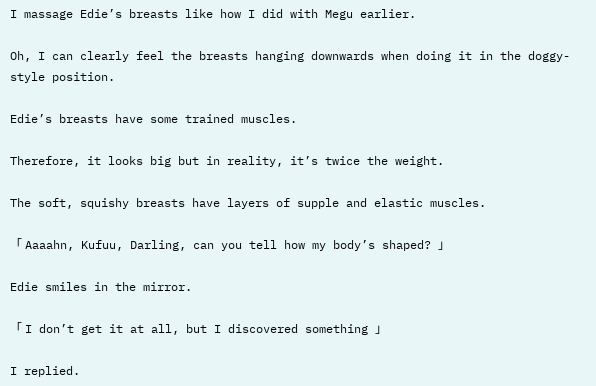I massage Edie’s breasts like how I did with Megu earlier.

Oh, I can clearly feel the breasts hanging downwards when doing it in the doggy-style position.

Edie’s breasts have some trained muscles.

Therefore, it looks big but in reality, it’s twice the weight.

The soft, squishy breasts have layers of supple and elastic muscles.

「 Aaaahn, Kufuu, Darling, can you tell how my body’s shaped? 」

Edie smiles in the mirror.

「 I don’t get it at all, but I discovered something 」

I replied.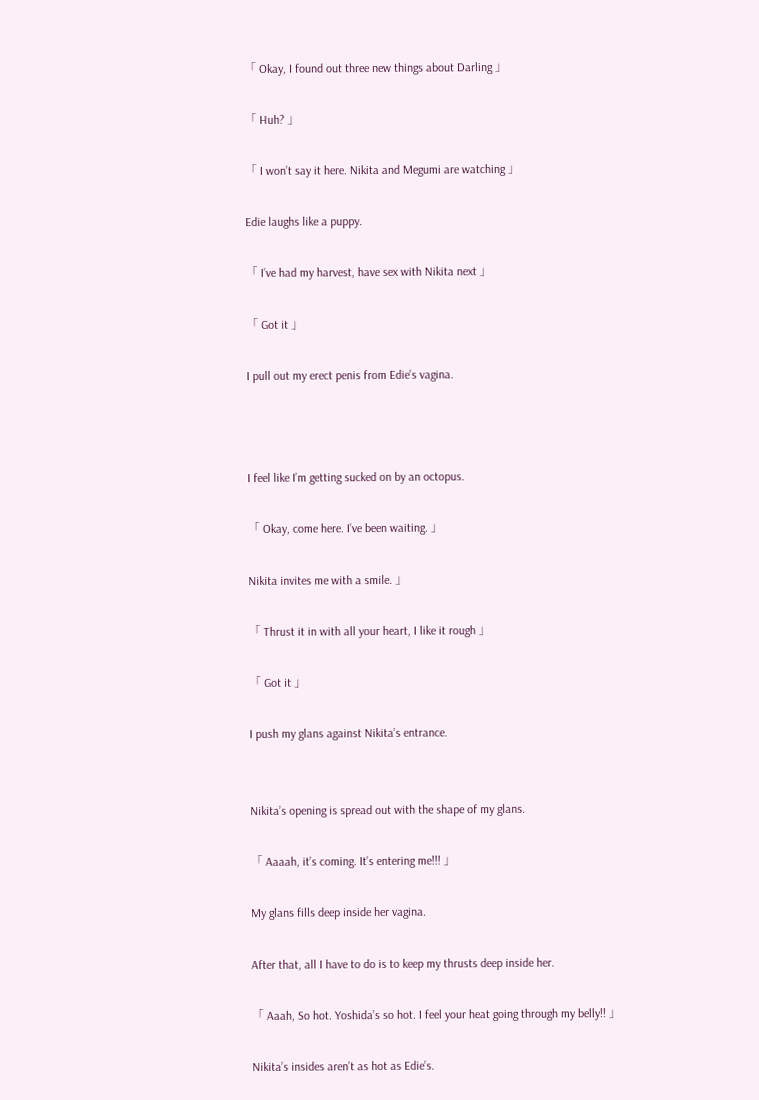「 Okay, I found out three new things about Darling 」

「 Huh? 」

「 I won’t say it here. Nikita and Megumi are watching 」

Edie laughs like a puppy.

「 I’ve had my harvest, have sex with Nikita next 」

「 Got it 」

I pull out my erect penis from Edie’s vagina.



I feel like I’m getting sucked on by an octopus.

「 Okay, come here. I’ve been waiting. 」

Nikita invites me with a smile. 」

「 Thrust it in with all your heart, I like it rough 」

「 Got it 」

I push my glans against Nikita’s entrance.


Nikita’s opening is spread out with the shape of my glans.

「 Aaaah, it’s coming. It’s entering me!!! 」

My glans fills deep inside her vagina.

After that, all I have to do is to keep my thrusts deep inside her.

「 Aaah, So hot. Yoshida’s so hot. I feel your heat going through my belly!! 」

Nikita’s insides aren’t as hot as Edie’s.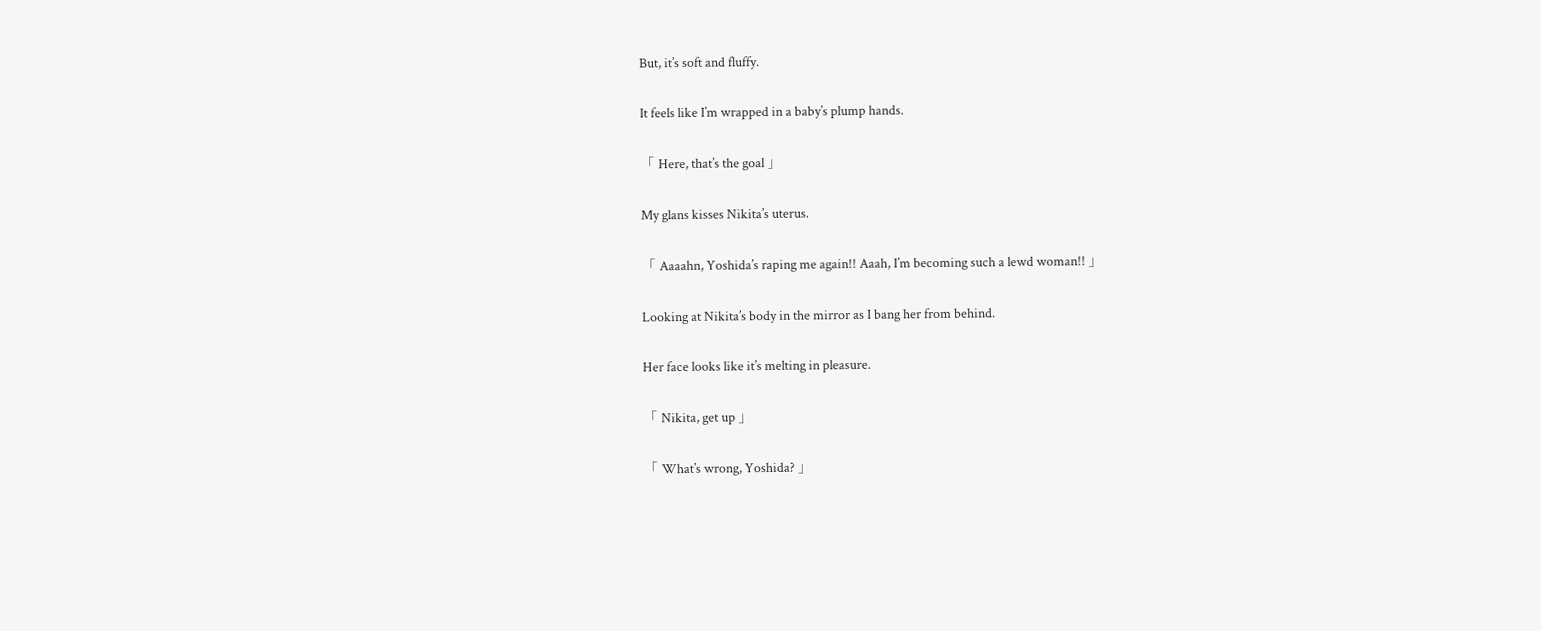But, it’s soft and fluffy.

It feels like I’m wrapped in a baby’s plump hands.

「 Here, that’s the goal 」

My glans kisses Nikita’s uterus.

「 Aaaahn, Yoshida’s raping me again!! Aaah, I’m becoming such a lewd woman!! 」

Looking at Nikita’s body in the mirror as I bang her from behind.

Her face looks like it’s melting in pleasure.

「 Nikita, get up 」

「 What’s wrong, Yoshida? 」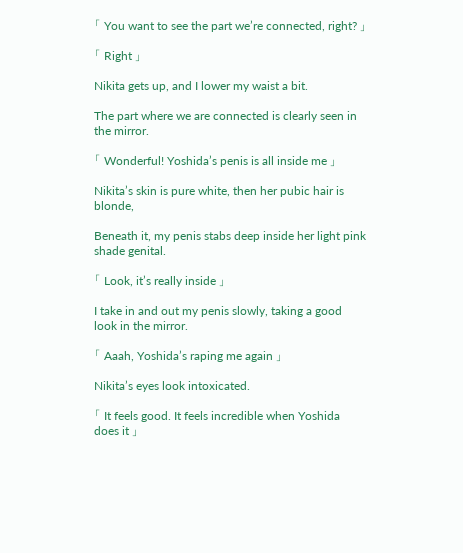「 You want to see the part we’re connected, right? 」

「 Right 」

Nikita gets up, and I lower my waist a bit.

The part where we are connected is clearly seen in the mirror.

「 Wonderful! Yoshida’s penis is all inside me 」

Nikita’s skin is pure white, then her pubic hair is blonde,

Beneath it, my penis stabs deep inside her light pink shade genital.

「 Look, it’s really inside 」

I take in and out my penis slowly, taking a good look in the mirror.

「 Aaah, Yoshida’s raping me again 」

Nikita’s eyes look intoxicated.

「 It feels good. It feels incredible when Yoshida does it 」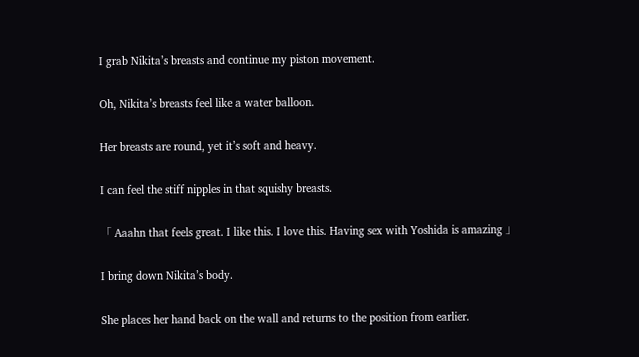I grab Nikita’s breasts and continue my piston movement.

Oh, Nikita’s breasts feel like a water balloon.

Her breasts are round, yet it’s soft and heavy.

I can feel the stiff nipples in that squishy breasts.

「 Aaahn that feels great. I like this. I love this. Having sex with Yoshida is amazing 」

I bring down Nikita’s body.

She places her hand back on the wall and returns to the position from earlier.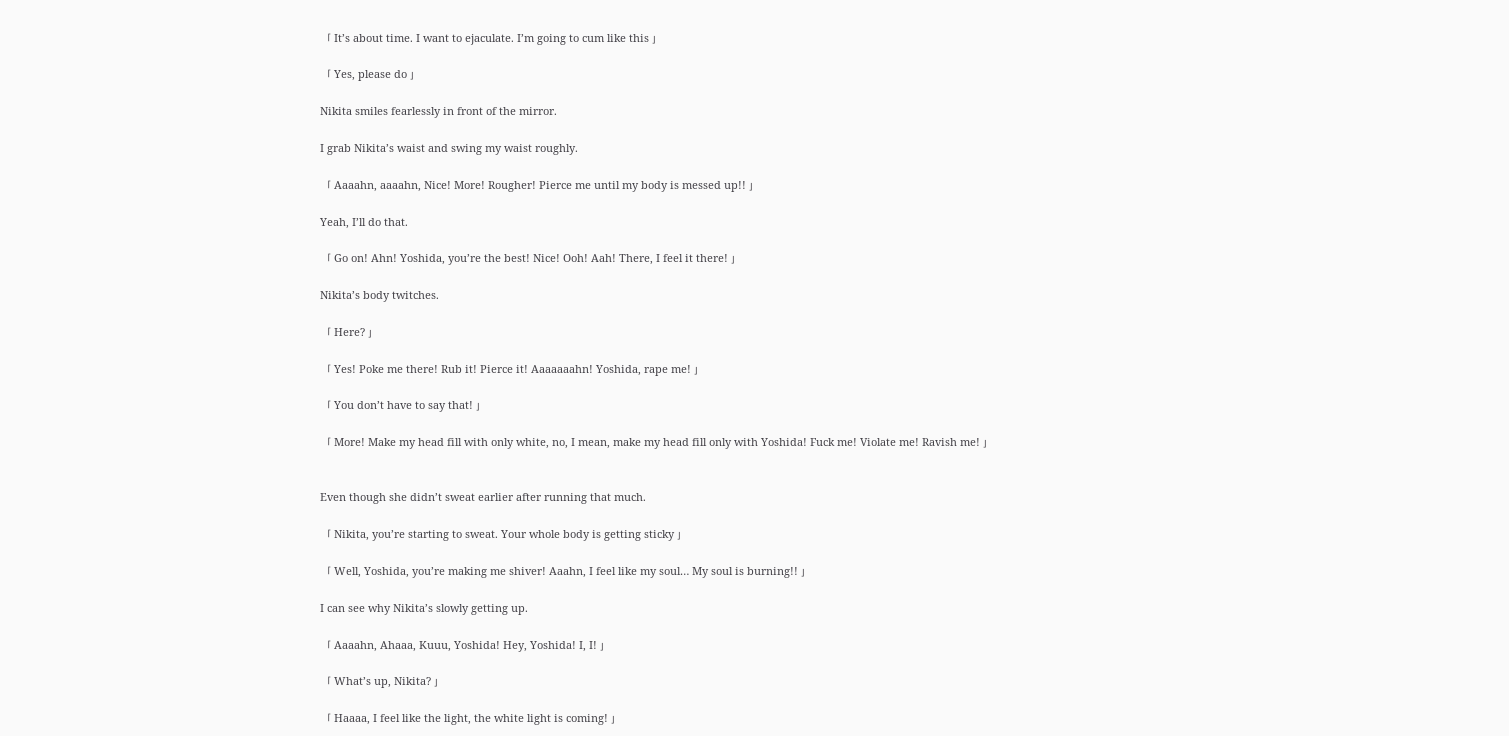「 It’s about time. I want to ejaculate. I’m going to cum like this 」

「 Yes, please do 」

Nikita smiles fearlessly in front of the mirror.

I grab Nikita’s waist and swing my waist roughly.

「 Aaaahn, aaaahn, Nice! More! Rougher! Pierce me until my body is messed up!! 」

Yeah, I’ll do that.

「 Go on! Ahn! Yoshida, you’re the best! Nice! Ooh! Aah! There, I feel it there! 」

Nikita’s body twitches.

「 Here? 」

「 Yes! Poke me there! Rub it! Pierce it! Aaaaaaahn! Yoshida, rape me! 」

「 You don’t have to say that! 」

「 More! Make my head fill with only white, no, I mean, make my head fill only with Yoshida! Fuck me! Violate me! Ravish me! 」


Even though she didn’t sweat earlier after running that much.

「 Nikita, you’re starting to sweat. Your whole body is getting sticky 」

「 Well, Yoshida, you’re making me shiver! Aaahn, I feel like my soul… My soul is burning!! 」

I can see why Nikita’s slowly getting up.

「 Aaaahn, Ahaaa, Kuuu, Yoshida! Hey, Yoshida! I, I! 」

「 What’s up, Nikita? 」

「 Haaaa, I feel like the light, the white light is coming! 」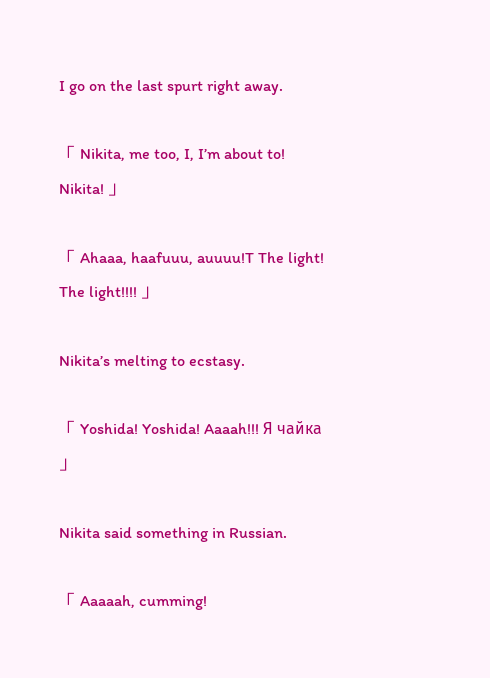I go on the last spurt right away.

「 Nikita, me too, I, I’m about to! Nikita! 」

「 Ahaaa, haafuuu, auuuu!T The light! The light!!!! 」

Nikita’s melting to ecstasy.

「 Yoshida! Yoshida! Aaaah!!! Я чайка 」

Nikita said something in Russian.

「 Aaaaah, cumming!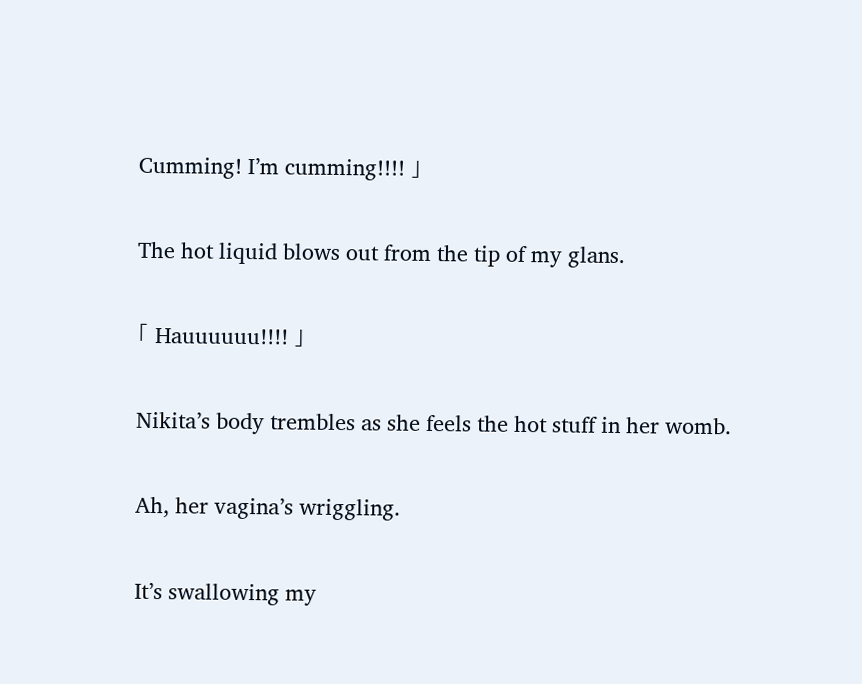Cumming! I’m cumming!!!! 」

The hot liquid blows out from the tip of my glans.

「 Hauuuuuu!!!! 」

Nikita’s body trembles as she feels the hot stuff in her womb.

Ah, her vagina’s wriggling.

It’s swallowing my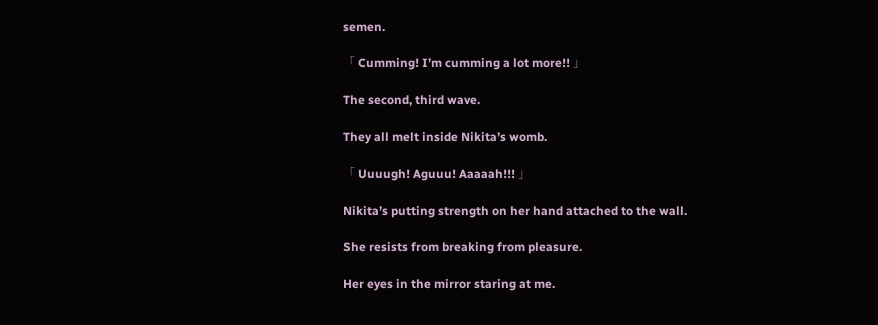semen.

「 Cumming! I’m cumming a lot more!! 」

The second, third wave.

They all melt inside Nikita’s womb.

「 Uuuugh! Aguuu! Aaaaah!!! 」

Nikita’s putting strength on her hand attached to the wall.

She resists from breaking from pleasure.

Her eyes in the mirror staring at me.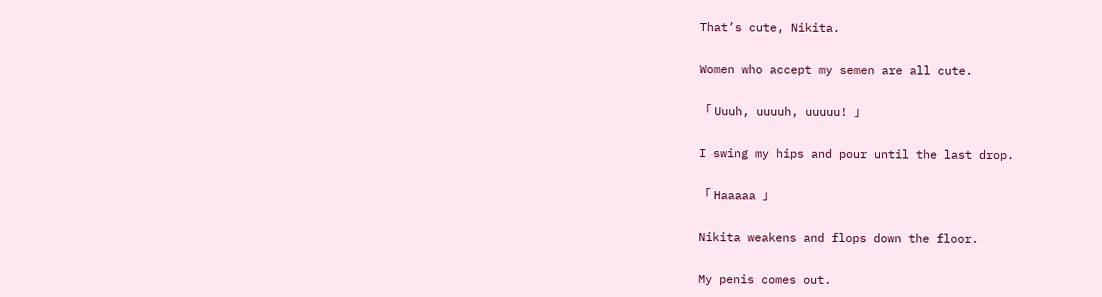That’s cute, Nikita.

Women who accept my semen are all cute.

「 Uuuh, uuuuh, uuuuu! 」

I swing my hips and pour until the last drop.

「 Haaaaa 」

Nikita weakens and flops down the floor.

My penis comes out.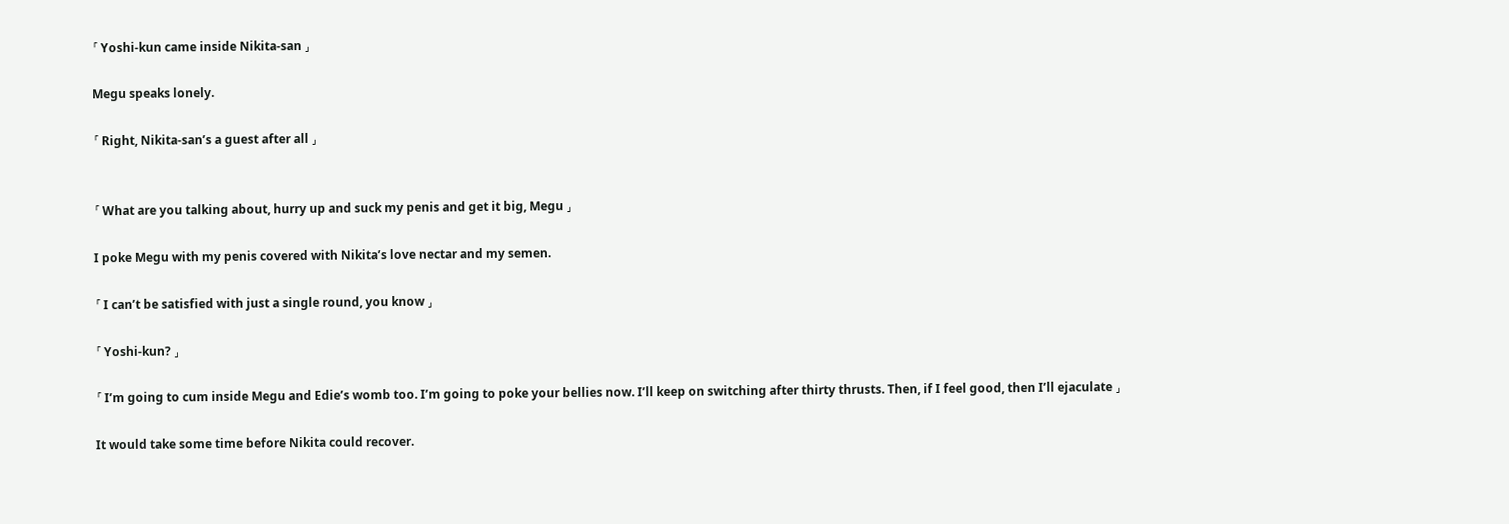「 Yoshi-kun came inside Nikita-san 」

Megu speaks lonely.

「 Right, Nikita-san’s a guest after all 」


「 What are you talking about, hurry up and suck my penis and get it big, Megu 」

I poke Megu with my penis covered with Nikita’s love nectar and my semen.

「 I can’t be satisfied with just a single round, you know 」

「 Yoshi-kun? 」

「 I’m going to cum inside Megu and Edie’s womb too. I’m going to poke your bellies now. I’ll keep on switching after thirty thrusts. Then, if I feel good, then I’ll ejaculate 」

It would take some time before Nikita could recover.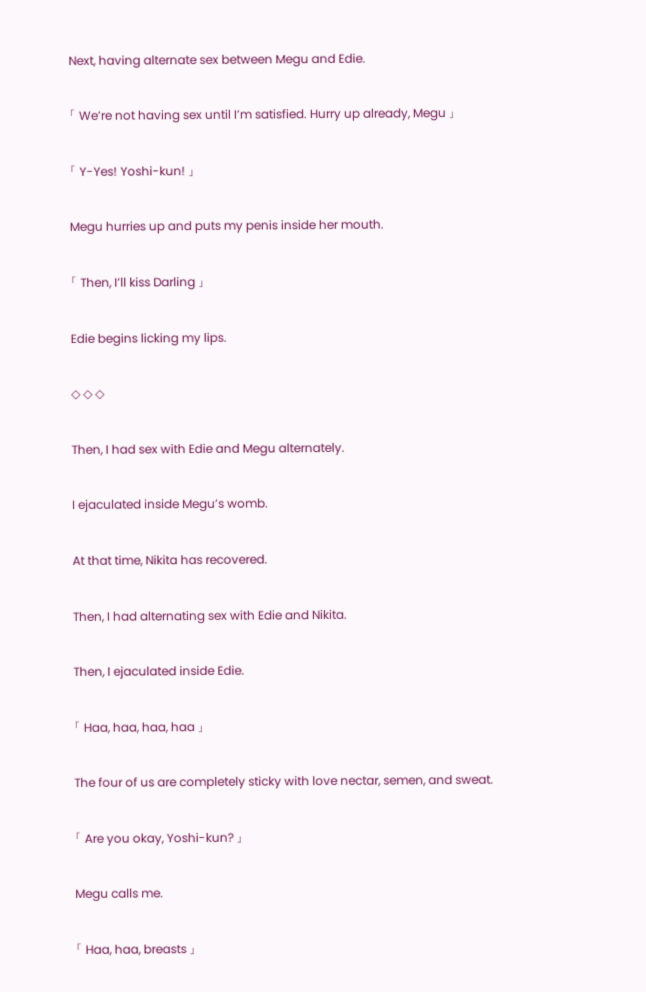Next, having alternate sex between Megu and Edie.

「 We’re not having sex until I’m satisfied. Hurry up already, Megu 」

「 Y-Yes! Yoshi-kun! 」

Megu hurries up and puts my penis inside her mouth.

「 Then, I’ll kiss Darling 」

Edie begins licking my lips.

◇ ◇ ◇

Then, I had sex with Edie and Megu alternately.

I ejaculated inside Megu’s womb.

At that time, Nikita has recovered.

Then, I had alternating sex with Edie and Nikita.

Then, I ejaculated inside Edie.

「 Haa, haa, haa, haa 」

The four of us are completely sticky with love nectar, semen, and sweat.

「 Are you okay, Yoshi-kun? 」

Megu calls me.

「 Haa, haa, breasts 」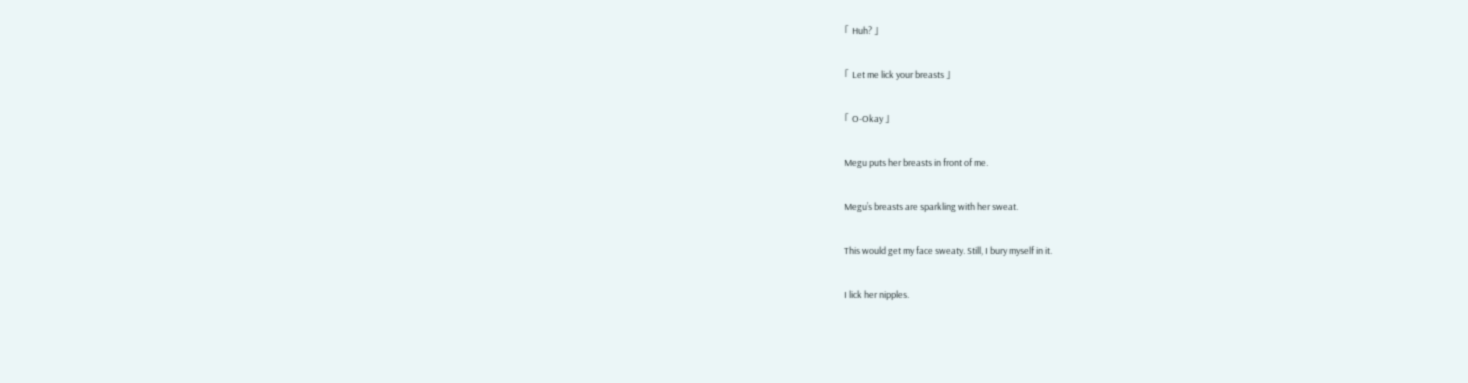「 Huh? 」

「 Let me lick your breasts 」

「 O-Okay 」

Megu puts her breasts in front of me.

Megu’s breasts are sparkling with her sweat.

This would get my face sweaty. Still, I bury myself in it.

I lick her nipples.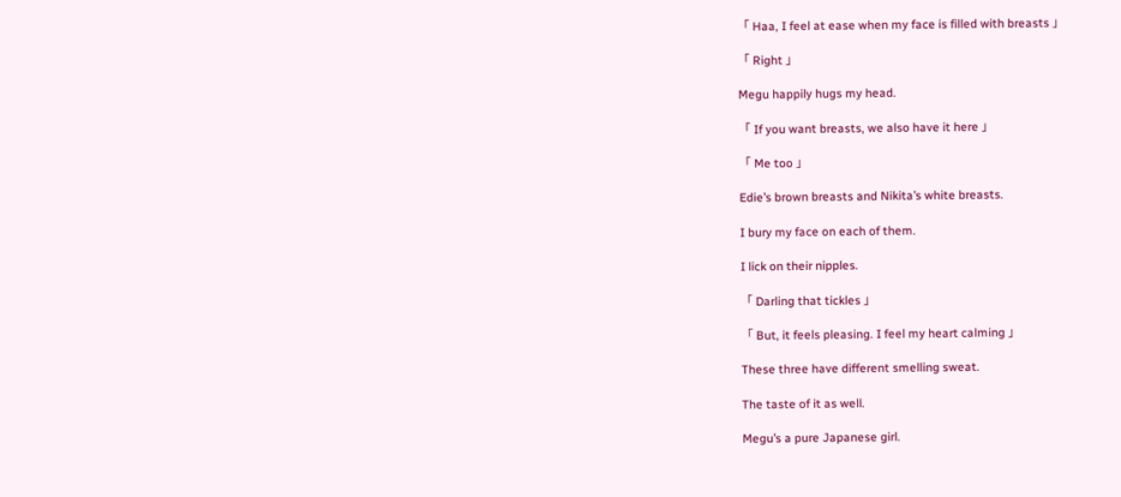「 Haa, I feel at ease when my face is filled with breasts 」

「 Right 」

Megu happily hugs my head.

「 If you want breasts, we also have it here 」

「 Me too 」

Edie’s brown breasts and Nikita’s white breasts.

I bury my face on each of them.

I lick on their nipples.

「 Darling that tickles 」

「 But, it feels pleasing. I feel my heart calming 」

These three have different smelling sweat.

The taste of it as well.

Megu’s a pure Japanese girl.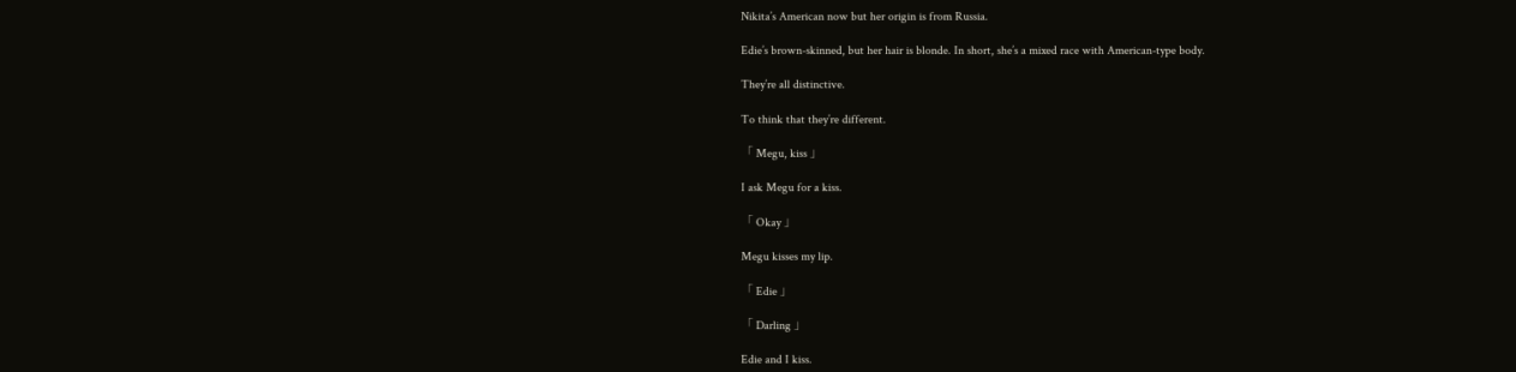Nikita’s American now but her origin is from Russia.

Edie’s brown-skinned, but her hair is blonde. In short, she’s a mixed race with American-type body.

They’re all distinctive.

To think that they’re different.

「 Megu, kiss 」

I ask Megu for a kiss.

「 Okay 」

Megu kisses my lip.

「 Edie 」

「 Darling 」

Edie and I kiss.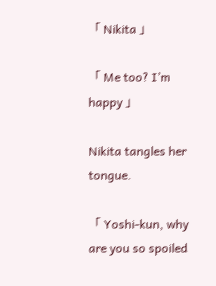「 Nikita 」

「 Me too? I’m happy 」

Nikita tangles her tongue.

「 Yoshi-kun, why are you so spoiled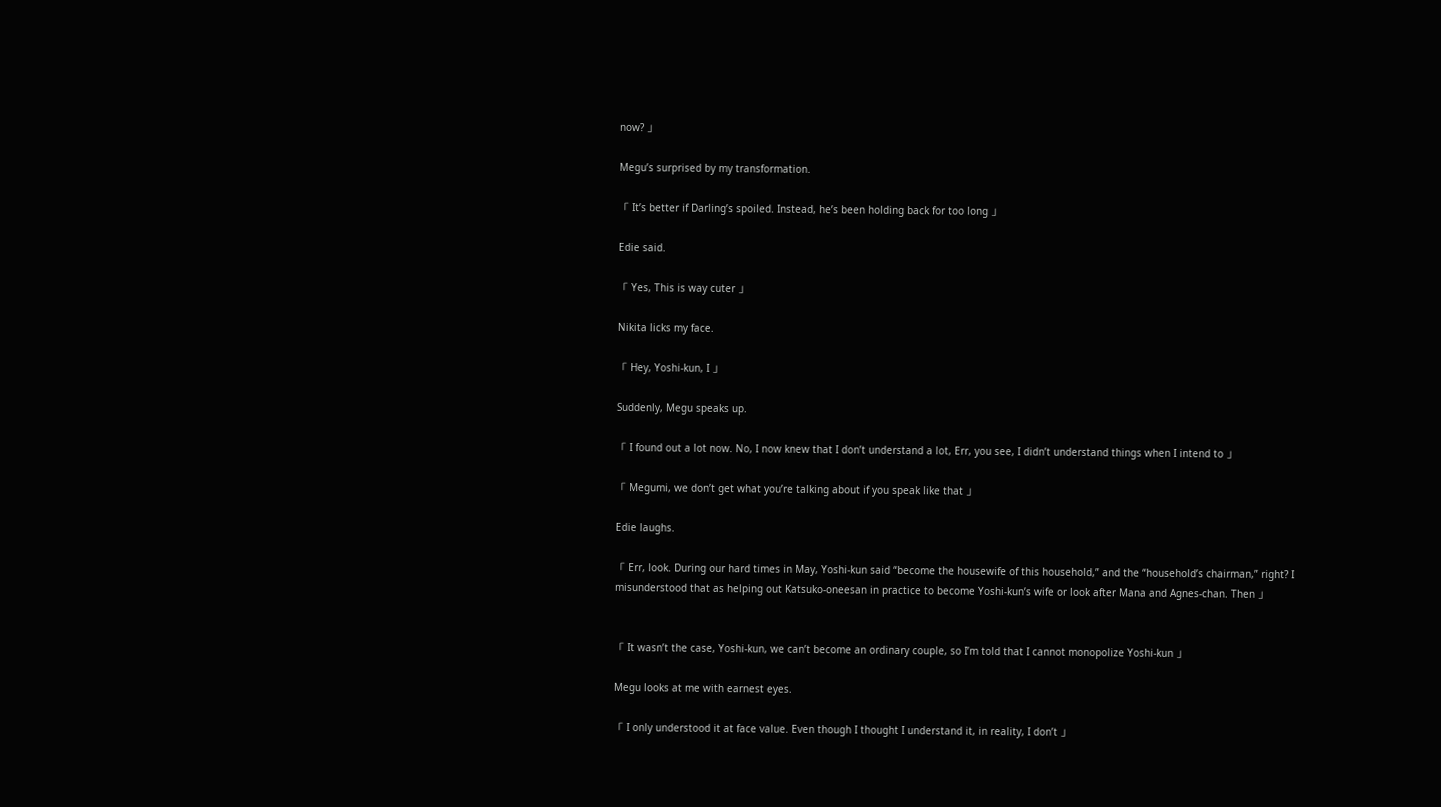now? 」

Megu’s surprised by my transformation.

「 It’s better if Darling’s spoiled. Instead, he’s been holding back for too long 」

Edie said.

「 Yes, This is way cuter 」

Nikita licks my face.

「 Hey, Yoshi-kun, I 」

Suddenly, Megu speaks up.

「 I found out a lot now. No, I now knew that I don’t understand a lot, Err, you see, I didn’t understand things when I intend to 」

「 Megumi, we don’t get what you’re talking about if you speak like that 」

Edie laughs.

「 Err, look. During our hard times in May, Yoshi-kun said “become the housewife of this household,” and the “household’s chairman,” right? I misunderstood that as helping out Katsuko-oneesan in practice to become Yoshi-kun’s wife or look after Mana and Agnes-chan. Then 」


「 It wasn’t the case, Yoshi-kun, we can’t become an ordinary couple, so I’m told that I cannot monopolize Yoshi-kun 」

Megu looks at me with earnest eyes.

「 I only understood it at face value. Even though I thought I understand it, in reality, I don’t 」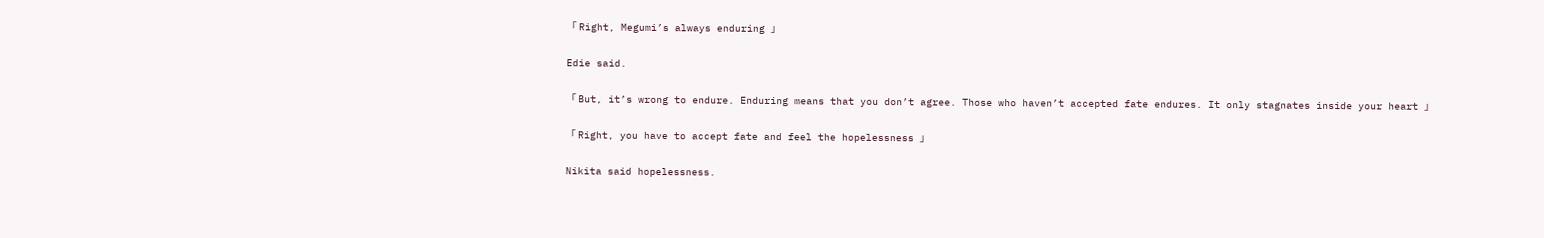「 Right, Megumi’s always enduring 」

Edie said.

「 But, it’s wrong to endure. Enduring means that you don’t agree. Those who haven’t accepted fate endures. It only stagnates inside your heart 」

「 Right, you have to accept fate and feel the hopelessness 」

Nikita said hopelessness.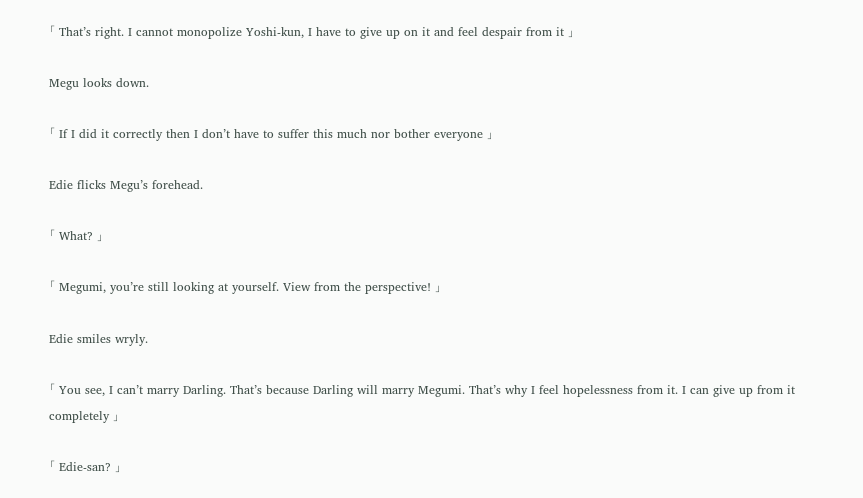「 That’s right. I cannot monopolize Yoshi-kun, I have to give up on it and feel despair from it 」

Megu looks down.

「 If I did it correctly then I don’t have to suffer this much nor bother everyone 」

Edie flicks Megu’s forehead.

「 What? 」

「 Megumi, you’re still looking at yourself. View from the perspective! 」

Edie smiles wryly.

「 You see, I can’t marry Darling. That’s because Darling will marry Megumi. That’s why I feel hopelessness from it. I can give up from it completely 」

「 Edie-san? 」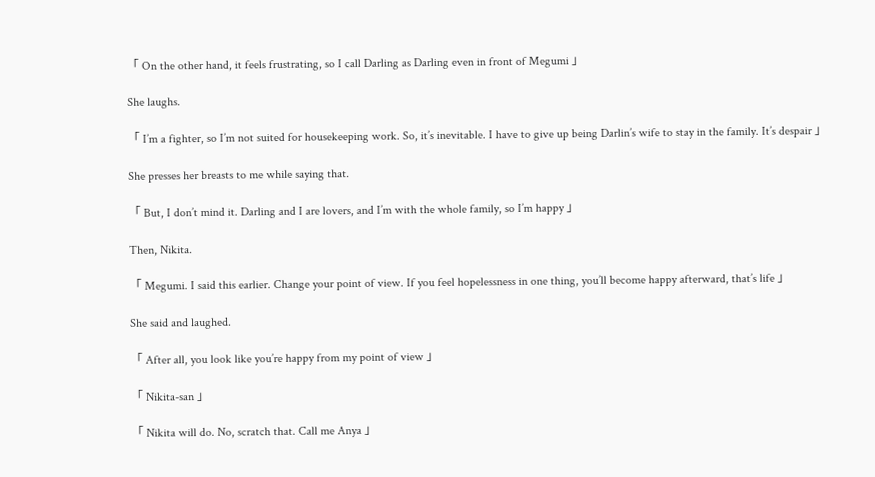「 On the other hand, it feels frustrating, so I call Darling as Darling even in front of Megumi 」

She laughs.

「 I’m a fighter, so I’m not suited for housekeeping work. So, it’s inevitable. I have to give up being Darlin’s wife to stay in the family. It’s despair 」

She presses her breasts to me while saying that.

「 But, I don’t mind it. Darling and I are lovers, and I’m with the whole family, so I’m happy 」

Then, Nikita.

「 Megumi. I said this earlier. Change your point of view. If you feel hopelessness in one thing, you’ll become happy afterward, that’s life 」

She said and laughed.

「 After all, you look like you’re happy from my point of view 」

「 Nikita-san 」

「 Nikita will do. No, scratch that. Call me Anya 」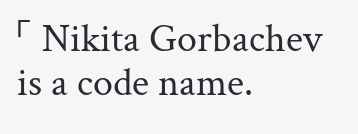「 Nikita Gorbachev is a code name.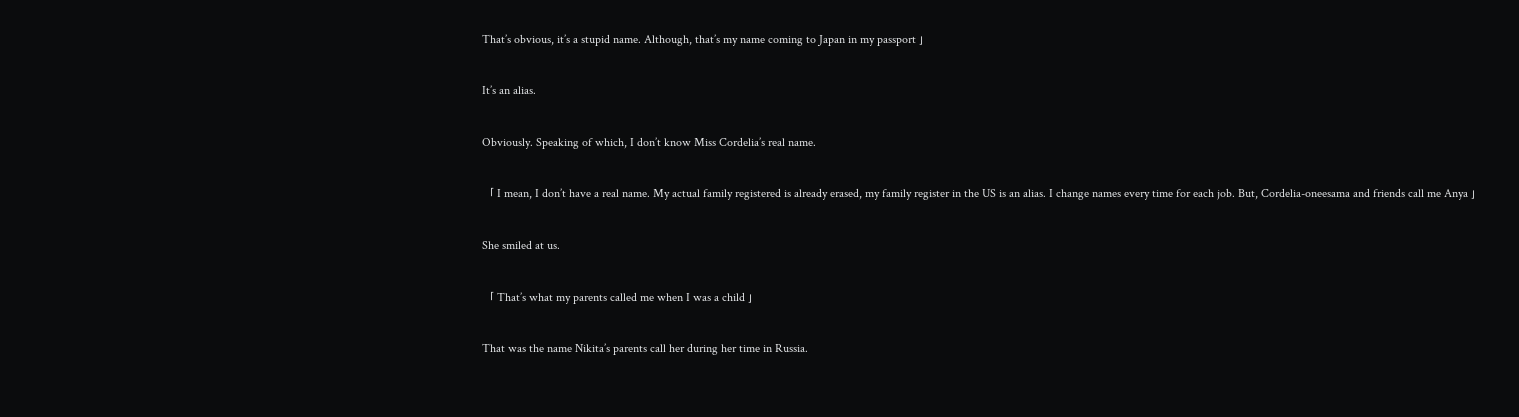That’s obvious, it’s a stupid name. Although, that’s my name coming to Japan in my passport 」

It’s an alias.

Obviously. Speaking of which, I don’t know Miss Cordelia’s real name.

「 I mean, I don’t have a real name. My actual family registered is already erased, my family register in the US is an alias. I change names every time for each job. But, Cordelia-oneesama and friends call me Anya 」

She smiled at us.

「 That’s what my parents called me when I was a child 」

That was the name Nikita’s parents call her during her time in Russia.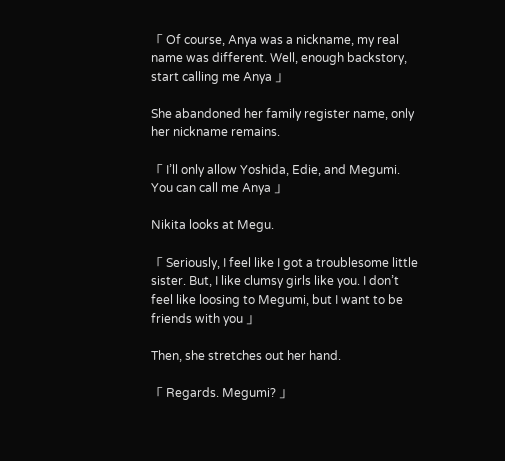「 Of course, Anya was a nickname, my real name was different. Well, enough backstory, start calling me Anya 」

She abandoned her family register name, only her nickname remains.

「 I’ll only allow Yoshida, Edie, and Megumi. You can call me Anya 」

Nikita looks at Megu.

「 Seriously, I feel like I got a troublesome little sister. But, I like clumsy girls like you. I don’t feel like loosing to Megumi, but I want to be friends with you 」

Then, she stretches out her hand.

「 Regards. Megumi? 」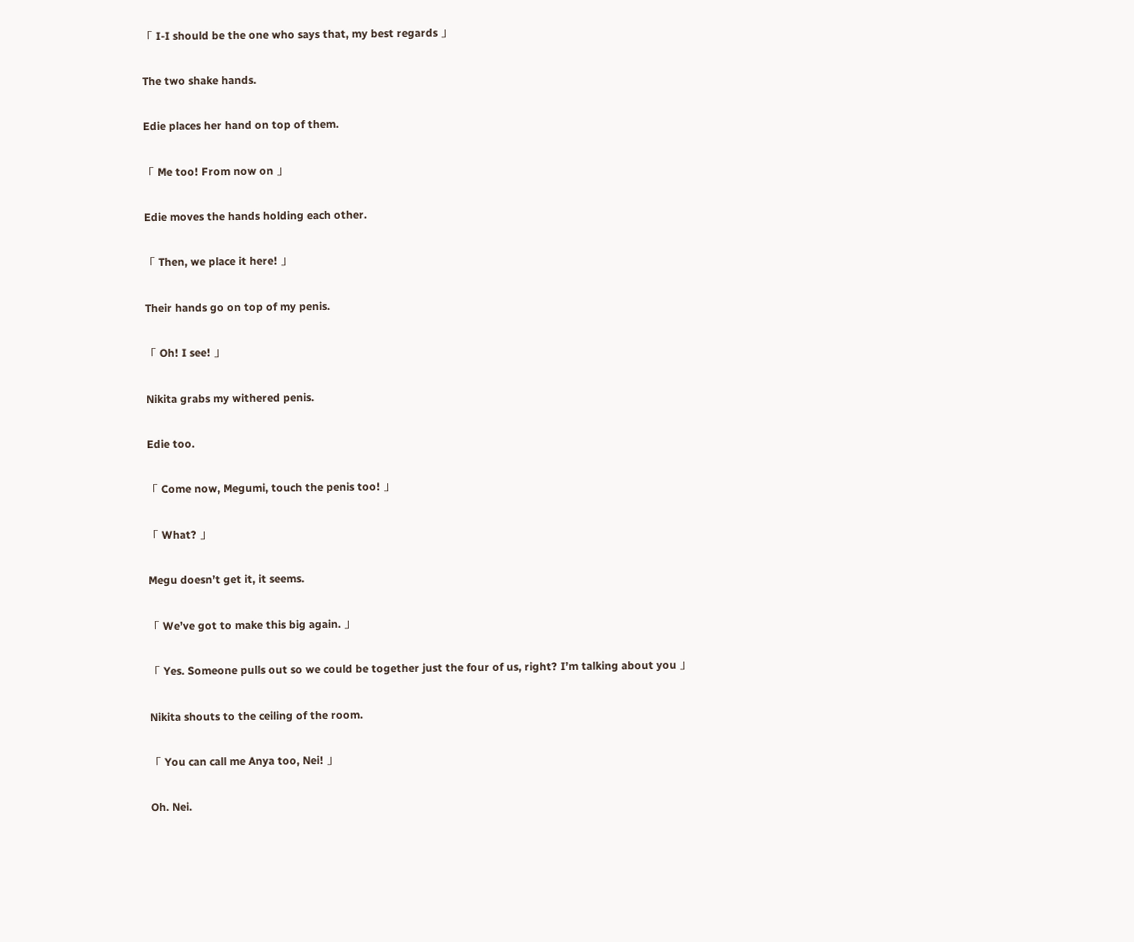「 I-I should be the one who says that, my best regards 」

The two shake hands.

Edie places her hand on top of them.

「 Me too! From now on 」

Edie moves the hands holding each other.

「 Then, we place it here! 」

Their hands go on top of my penis.

「 Oh! I see! 」

Nikita grabs my withered penis.

Edie too.

「 Come now, Megumi, touch the penis too! 」

「 What? 」

Megu doesn’t get it, it seems.

「 We’ve got to make this big again. 」

「 Yes. Someone pulls out so we could be together just the four of us, right? I’m talking about you 」

Nikita shouts to the ceiling of the room.

「 You can call me Anya too, Nei! 」

Oh. Nei.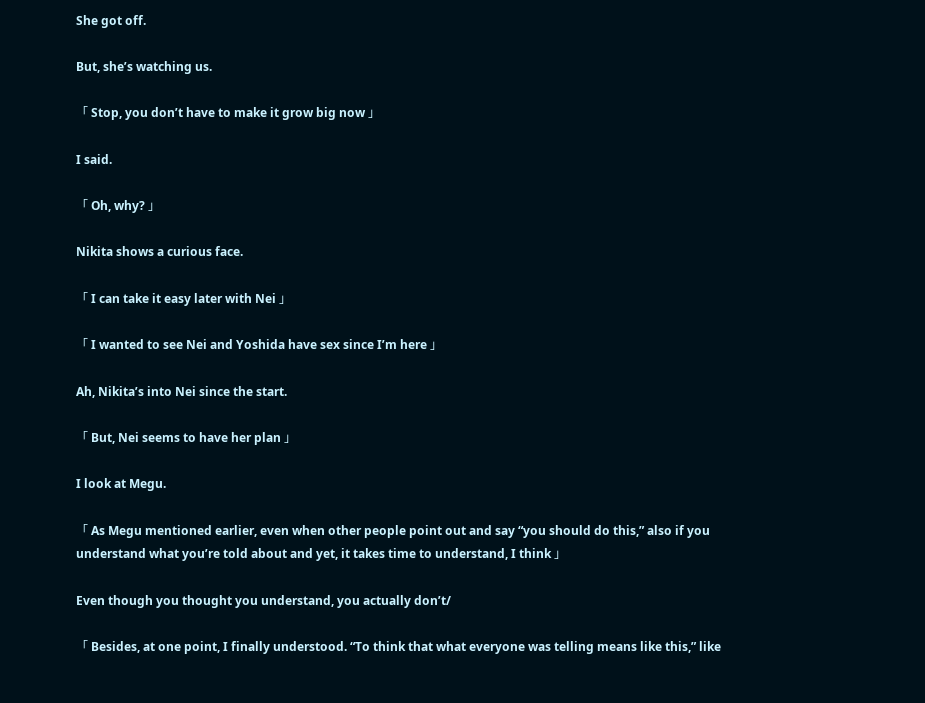She got off.

But, she’s watching us.

「 Stop, you don’t have to make it grow big now 」

I said.

「 Oh, why? 」

Nikita shows a curious face.

「 I can take it easy later with Nei 」

「 I wanted to see Nei and Yoshida have sex since I’m here 」

Ah, Nikita’s into Nei since the start.

「 But, Nei seems to have her plan 」

I look at Megu.

「 As Megu mentioned earlier, even when other people point out and say “you should do this,” also if you understand what you’re told about and yet, it takes time to understand, I think 」

Even though you thought you understand, you actually don’t/

「 Besides, at one point, I finally understood. “To think that what everyone was telling means like this,” like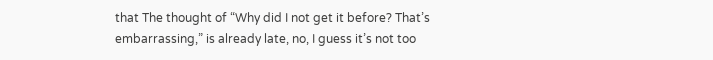that The thought of “Why did I not get it before? That’s embarrassing,” is already late, no, I guess it’s not too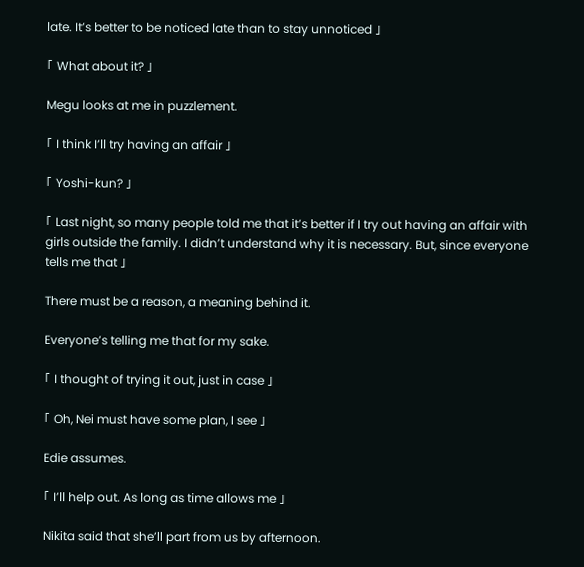late. It’s better to be noticed late than to stay unnoticed 」

「 What about it? 」

Megu looks at me in puzzlement.

「 I think I’ll try having an affair 」

「 Yoshi-kun? 」

「 Last night, so many people told me that it’s better if I try out having an affair with girls outside the family. I didn’t understand why it is necessary. But, since everyone tells me that 」

There must be a reason, a meaning behind it.

Everyone’s telling me that for my sake.

「 I thought of trying it out, just in case 」

「 Oh, Nei must have some plan, I see 」

Edie assumes.

「 I’ll help out. As long as time allows me 」

Nikita said that she’ll part from us by afternoon.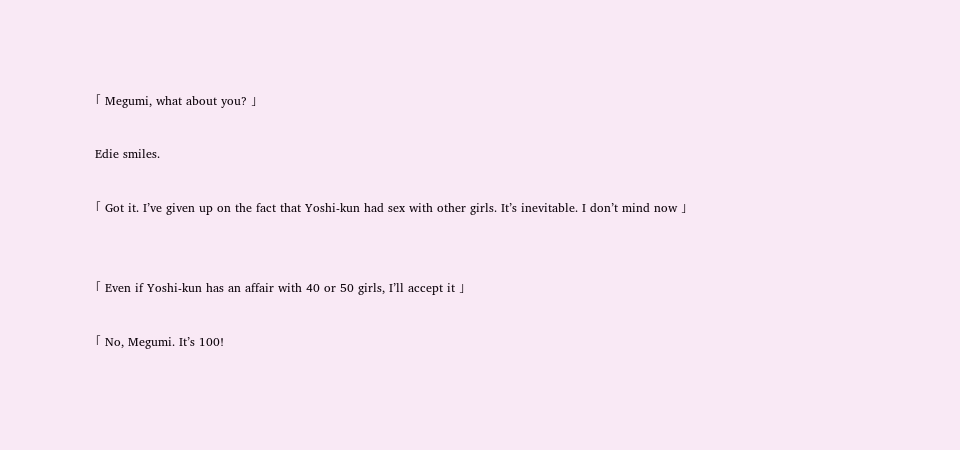「 Megumi, what about you? 」

Edie smiles.

「 Got it. I’ve given up on the fact that Yoshi-kun had sex with other girls. It’s inevitable. I don’t mind now 」


「 Even if Yoshi-kun has an affair with 40 or 50 girls, I’ll accept it 」

「 No, Megumi. It’s 100!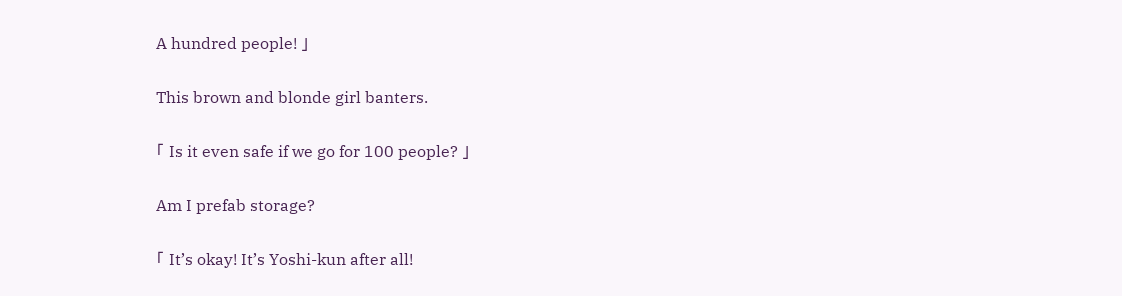A hundred people! 」

This brown and blonde girl banters.

「 Is it even safe if we go for 100 people? 」

Am I prefab storage?

「 It’s okay! It’s Yoshi-kun after all!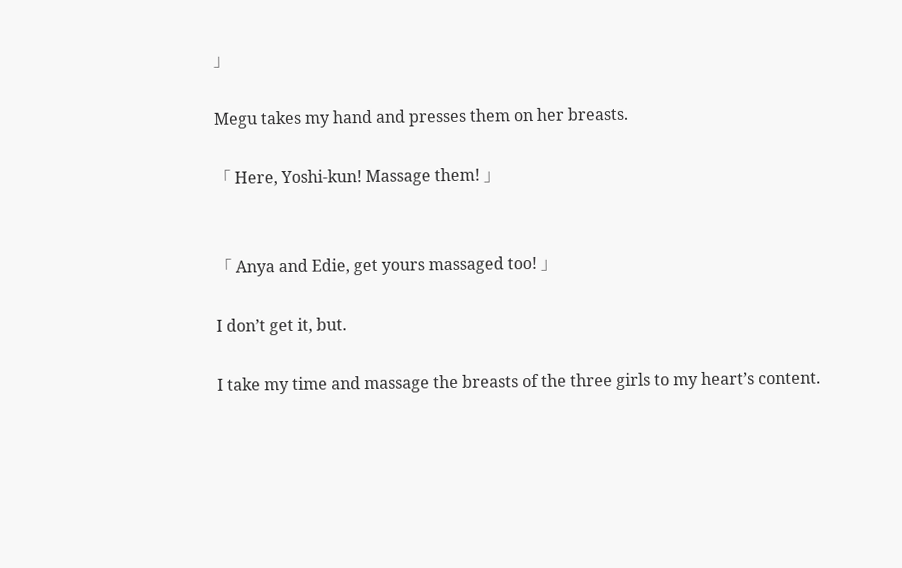」

Megu takes my hand and presses them on her breasts.

「 Here, Yoshi-kun! Massage them! 」


「 Anya and Edie, get yours massaged too! 」

I don’t get it, but.

I take my time and massage the breasts of the three girls to my heart’s content.